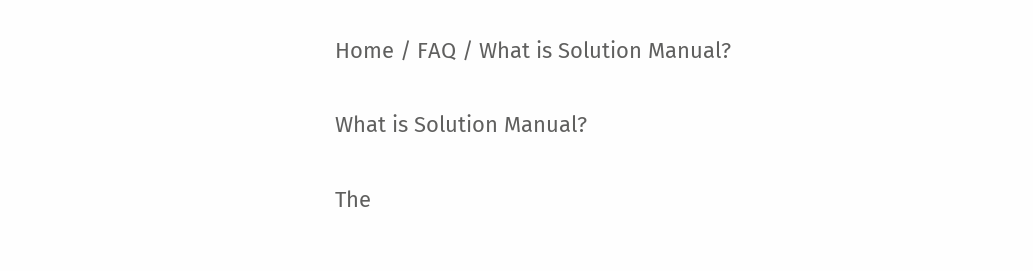Home / FAQ / What is Solution Manual?

What is Solution Manual?

The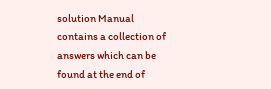solution Manual contains a collection of answers which can be found at the end of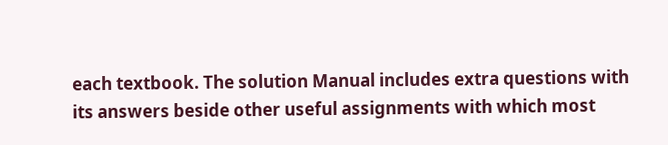each textbook. The solution Manual includes extra questions with its answers beside other useful assignments with which most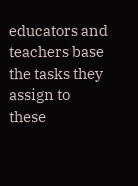educators and teachers base the tasks they assign to these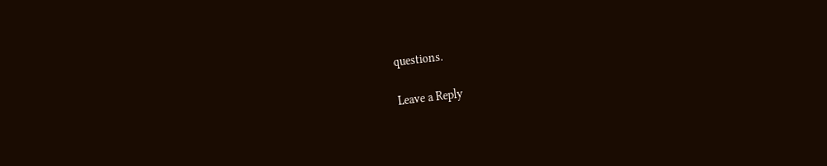questions.

Leave a Reply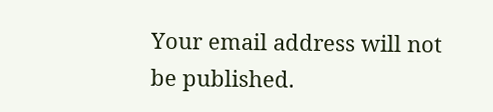Your email address will not be published.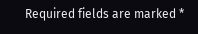Required fields are marked *